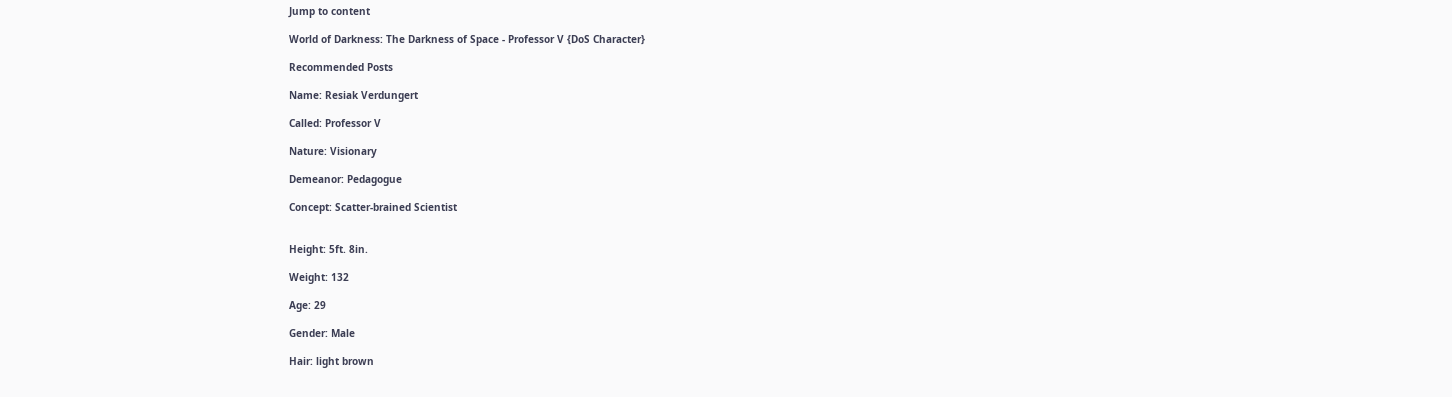Jump to content

World of Darkness: The Darkness of Space - Professor V {DoS Character}

Recommended Posts

Name: Resiak Verdungert

Called: Professor V

Nature: Visionary

Demeanor: Pedagogue

Concept: Scatter-brained Scientist


Height: 5ft. 8in.

Weight: 132

Age: 29

Gender: Male

Hair: light brown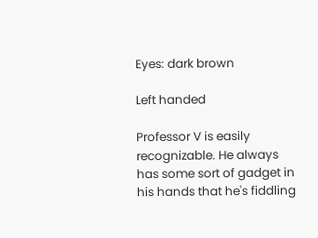Eyes: dark brown

Left handed

Professor V is easily recognizable. He always has some sort of gadget in his hands that he's fiddling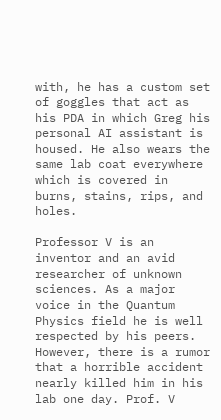with, he has a custom set of goggles that act as his PDA in which Greg his personal AI assistant is housed. He also wears the same lab coat everywhere which is covered in burns, stains, rips, and holes.

Professor V is an inventor and an avid researcher of unknown sciences. As a major voice in the Quantum Physics field he is well respected by his peers. However, there is a rumor that a horrible accident nearly killed him in his lab one day. Prof. V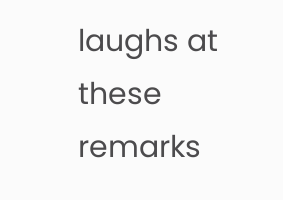laughs at these remarks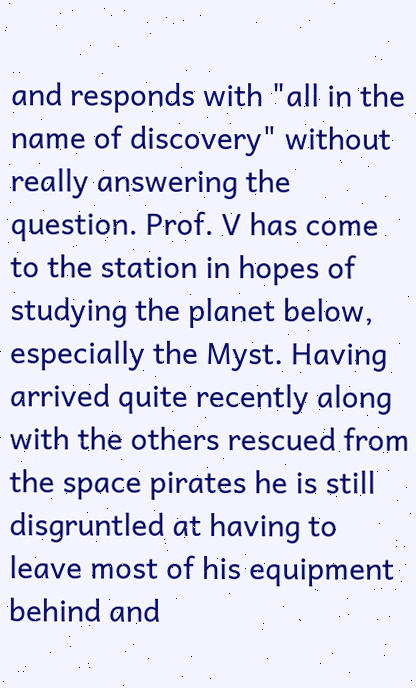and responds with "all in the name of discovery" without really answering the question. Prof. V has come to the station in hopes of studying the planet below, especially the Myst. Having arrived quite recently along with the others rescued from the space pirates he is still disgruntled at having to leave most of his equipment behind and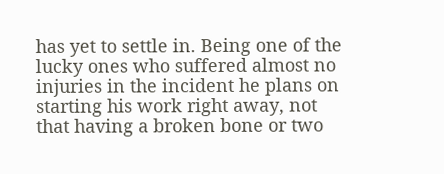has yet to settle in. Being one of the lucky ones who suffered almost no injuries in the incident he plans on starting his work right away, not that having a broken bone or two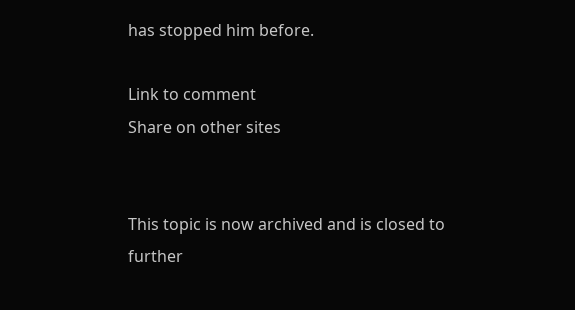has stopped him before.

Link to comment
Share on other sites


This topic is now archived and is closed to further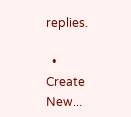replies.

  • Create New...